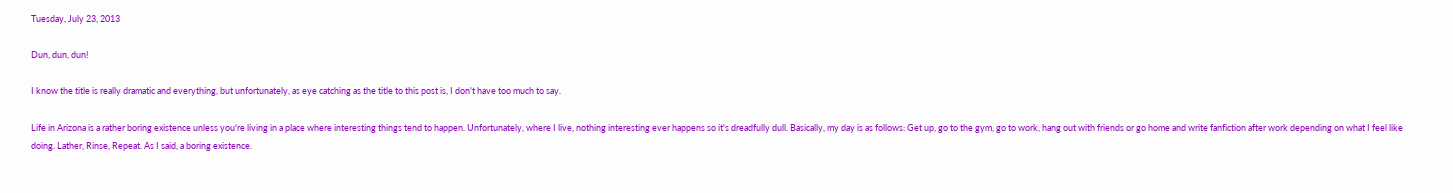Tuesday, July 23, 2013

Dun, dun, dun!

I know the title is really dramatic and everything, but unfortunately, as eye catching as the title to this post is, I don't have too much to say.

Life in Arizona is a rather boring existence unless you're living in a place where interesting things tend to happen. Unfortunately, where I live, nothing interesting ever happens so it's dreadfully dull. Basically, my day is as follows: Get up, go to the gym, go to work, hang out with friends or go home and write fanfiction after work depending on what I feel like doing. Lather, Rinse, Repeat. As I said, a boring existence.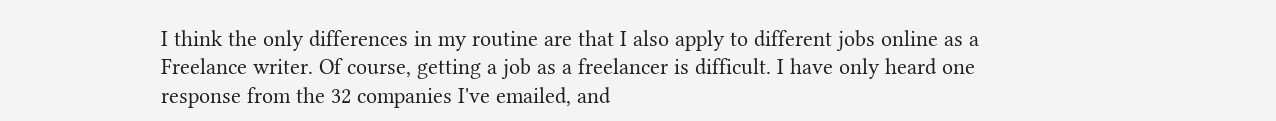I think the only differences in my routine are that I also apply to different jobs online as a Freelance writer. Of course, getting a job as a freelancer is difficult. I have only heard one response from the 32 companies I've emailed, and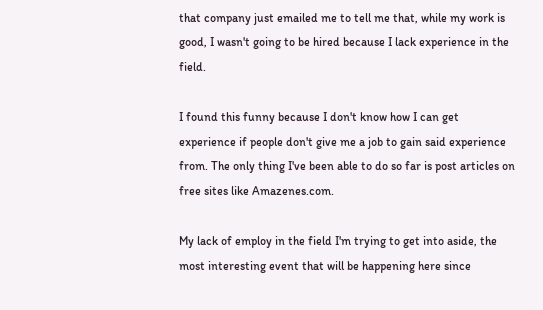that company just emailed me to tell me that, while my work is good, I wasn't going to be hired because I lack experience in the field.

I found this funny because I don't know how I can get experience if people don't give me a job to gain said experience from. The only thing I've been able to do so far is post articles on free sites like Amazenes.com.

My lack of employ in the field I'm trying to get into aside, the most interesting event that will be happening here since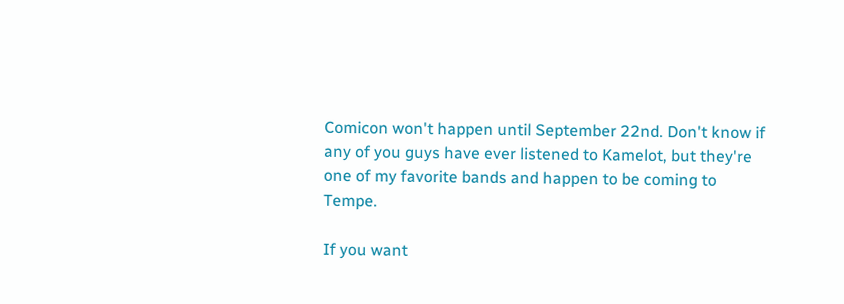Comicon won't happen until September 22nd. Don't know if any of you guys have ever listened to Kamelot, but they're one of my favorite bands and happen to be coming to Tempe.

If you want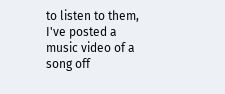to listen to them, I've posted a music video of a song off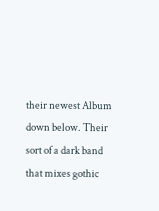their newest Album down below. Their sort of a dark band that mixes gothic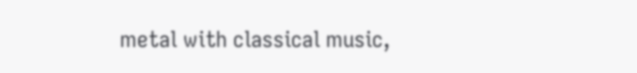metal with classical music,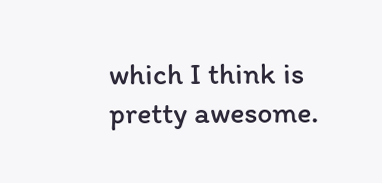which I think is pretty awesome.